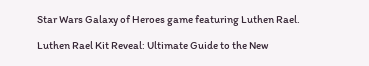Star Wars Galaxy of Heroes game featuring Luthen Rael.

Luthen Rael Kit Reveal: Ultimate Guide to the New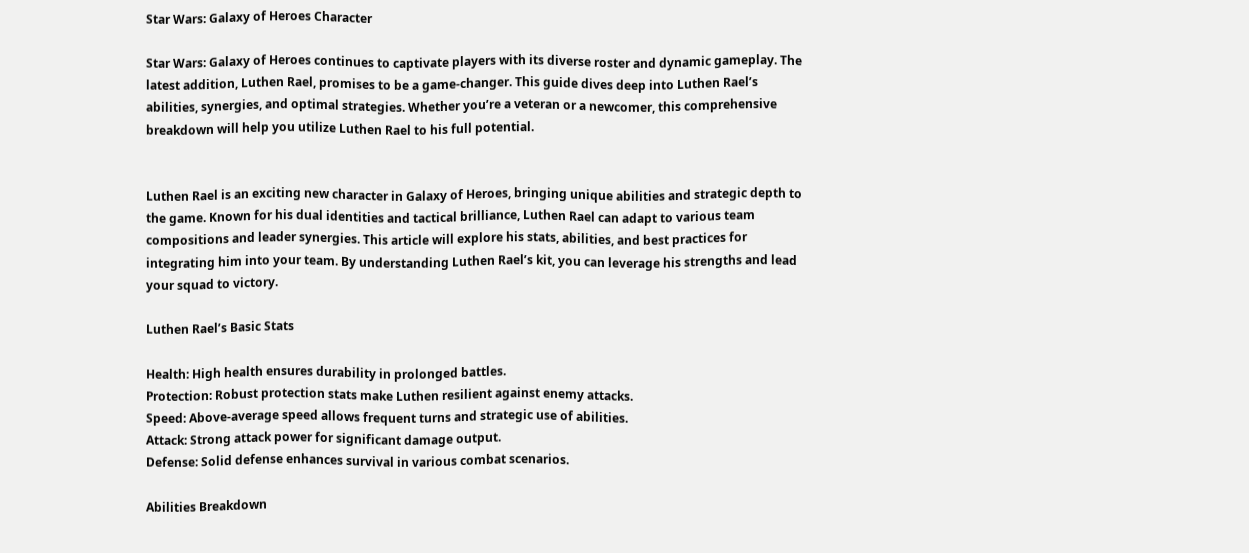Star Wars: Galaxy of Heroes Character

Star Wars: Galaxy of Heroes continues to captivate players with its diverse roster and dynamic gameplay. The latest addition, Luthen Rael, promises to be a game-changer. This guide dives deep into Luthen Rael’s abilities, synergies, and optimal strategies. Whether you’re a veteran or a newcomer, this comprehensive breakdown will help you utilize Luthen Rael to his full potential.


Luthen Rael is an exciting new character in Galaxy of Heroes, bringing unique abilities and strategic depth to the game. Known for his dual identities and tactical brilliance, Luthen Rael can adapt to various team compositions and leader synergies. This article will explore his stats, abilities, and best practices for integrating him into your team. By understanding Luthen Rael’s kit, you can leverage his strengths and lead your squad to victory.

Luthen Rael’s Basic Stats

Health: High health ensures durability in prolonged battles.
Protection: Robust protection stats make Luthen resilient against enemy attacks.
Speed: Above-average speed allows frequent turns and strategic use of abilities.
Attack: Strong attack power for significant damage output.
Defense: Solid defense enhances survival in various combat scenarios.

Abilities Breakdown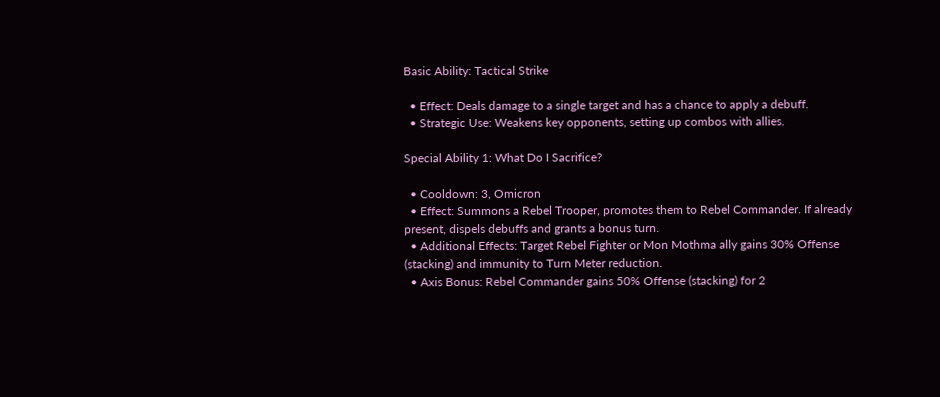Basic Ability: Tactical Strike

  • Effect: Deals damage to a single target and has a chance to apply a debuff.
  • Strategic Use: Weakens key opponents, setting up combos with allies.

Special Ability 1: What Do I Sacrifice?

  • Cooldown: 3, Omicron
  • Effect: Summons a Rebel Trooper, promotes them to Rebel Commander. If already present, dispels debuffs and grants a bonus turn.
  • Additional Effects: Target Rebel Fighter or Mon Mothma ally gains 30% Offense (stacking) and immunity to Turn Meter reduction.
  • Axis Bonus: Rebel Commander gains 50% Offense (stacking) for 2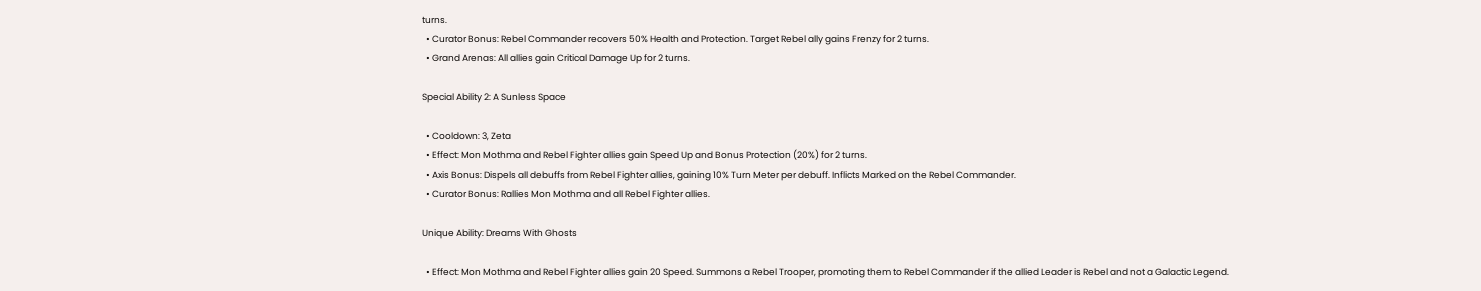turns.
  • Curator Bonus: Rebel Commander recovers 50% Health and Protection. Target Rebel ally gains Frenzy for 2 turns.
  • Grand Arenas: All allies gain Critical Damage Up for 2 turns.

Special Ability 2: A Sunless Space

  • Cooldown: 3, Zeta
  • Effect: Mon Mothma and Rebel Fighter allies gain Speed Up and Bonus Protection (20%) for 2 turns.
  • Axis Bonus: Dispels all debuffs from Rebel Fighter allies, gaining 10% Turn Meter per debuff. Inflicts Marked on the Rebel Commander.
  • Curator Bonus: Rallies Mon Mothma and all Rebel Fighter allies.

Unique Ability: Dreams With Ghosts

  • Effect: Mon Mothma and Rebel Fighter allies gain 20 Speed. Summons a Rebel Trooper, promoting them to Rebel Commander if the allied Leader is Rebel and not a Galactic Legend.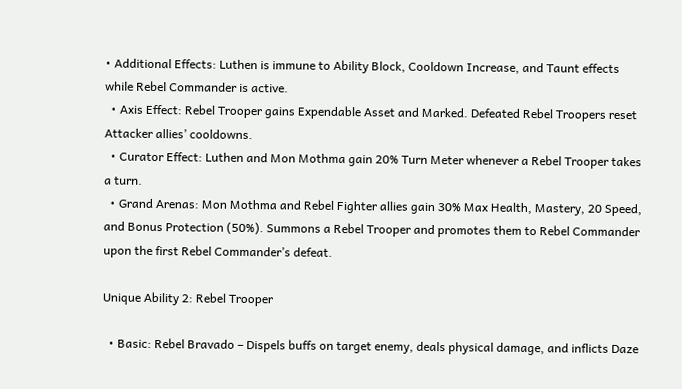• Additional Effects: Luthen is immune to Ability Block, Cooldown Increase, and Taunt effects while Rebel Commander is active.
  • Axis Effect: Rebel Trooper gains Expendable Asset and Marked. Defeated Rebel Troopers reset Attacker allies’ cooldowns.
  • Curator Effect: Luthen and Mon Mothma gain 20% Turn Meter whenever a Rebel Trooper takes a turn.
  • Grand Arenas: Mon Mothma and Rebel Fighter allies gain 30% Max Health, Mastery, 20 Speed, and Bonus Protection (50%). Summons a Rebel Trooper and promotes them to Rebel Commander upon the first Rebel Commander’s defeat.

Unique Ability 2: Rebel Trooper

  • Basic: Rebel Bravado – Dispels buffs on target enemy, deals physical damage, and inflicts Daze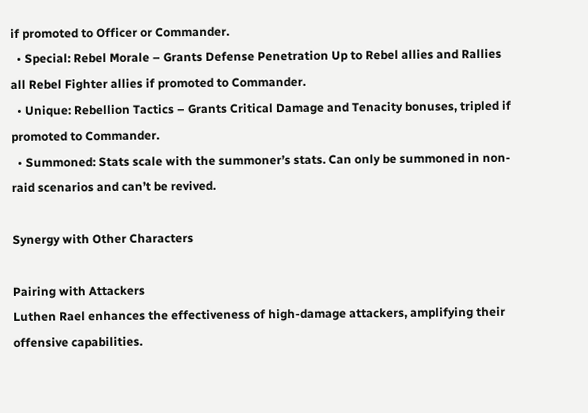if promoted to Officer or Commander.
  • Special: Rebel Morale – Grants Defense Penetration Up to Rebel allies and Rallies all Rebel Fighter allies if promoted to Commander.
  • Unique: Rebellion Tactics – Grants Critical Damage and Tenacity bonuses, tripled if promoted to Commander.
  • Summoned: Stats scale with the summoner’s stats. Can only be summoned in non-raid scenarios and can’t be revived.

Synergy with Other Characters

Pairing with Attackers
Luthen Rael enhances the effectiveness of high-damage attackers, amplifying their offensive capabilities.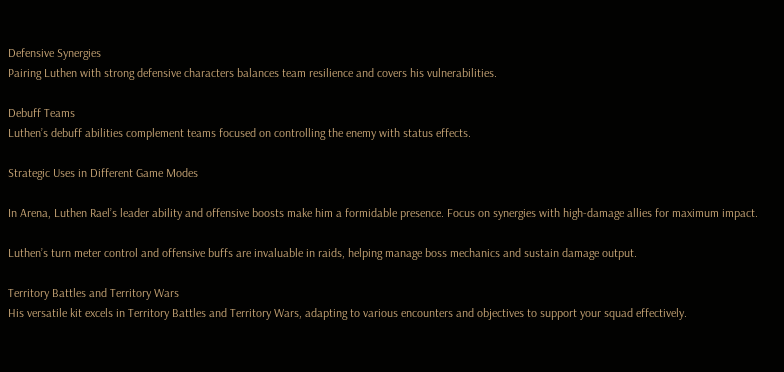Defensive Synergies
Pairing Luthen with strong defensive characters balances team resilience and covers his vulnerabilities.

Debuff Teams
Luthen’s debuff abilities complement teams focused on controlling the enemy with status effects.

Strategic Uses in Different Game Modes

In Arena, Luthen Rael’s leader ability and offensive boosts make him a formidable presence. Focus on synergies with high-damage allies for maximum impact.

Luthen’s turn meter control and offensive buffs are invaluable in raids, helping manage boss mechanics and sustain damage output.

Territory Battles and Territory Wars
His versatile kit excels in Territory Battles and Territory Wars, adapting to various encounters and objectives to support your squad effectively.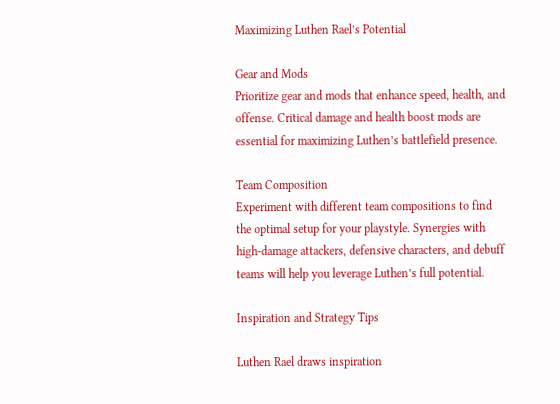Maximizing Luthen Rael’s Potential

Gear and Mods
Prioritize gear and mods that enhance speed, health, and offense. Critical damage and health boost mods are essential for maximizing Luthen’s battlefield presence.

Team Composition
Experiment with different team compositions to find the optimal setup for your playstyle. Synergies with high-damage attackers, defensive characters, and debuff teams will help you leverage Luthen’s full potential.

Inspiration and Strategy Tips

Luthen Rael draws inspiration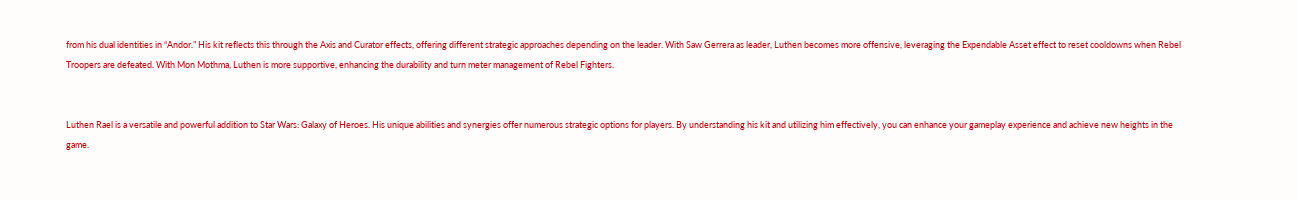from his dual identities in “Andor.” His kit reflects this through the Axis and Curator effects, offering different strategic approaches depending on the leader. With Saw Gerrera as leader, Luthen becomes more offensive, leveraging the Expendable Asset effect to reset cooldowns when Rebel Troopers are defeated. With Mon Mothma, Luthen is more supportive, enhancing the durability and turn meter management of Rebel Fighters.


Luthen Rael is a versatile and powerful addition to Star Wars: Galaxy of Heroes. His unique abilities and synergies offer numerous strategic options for players. By understanding his kit and utilizing him effectively, you can enhance your gameplay experience and achieve new heights in the game.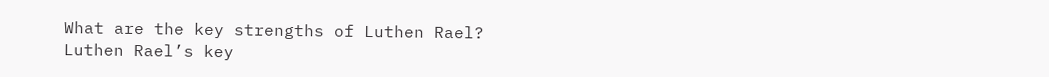What are the key strengths of Luthen Rael?
Luthen Rael’s key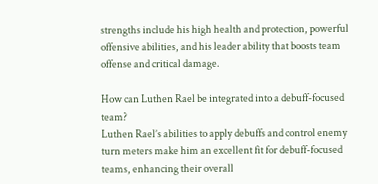strengths include his high health and protection, powerful offensive abilities, and his leader ability that boosts team offense and critical damage.

How can Luthen Rael be integrated into a debuff-focused team?
Luthen Rael’s abilities to apply debuffs and control enemy turn meters make him an excellent fit for debuff-focused teams, enhancing their overall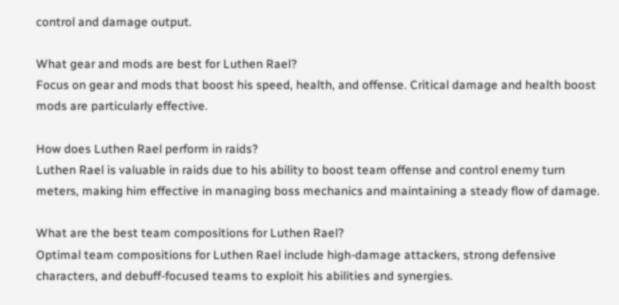control and damage output.

What gear and mods are best for Luthen Rael?
Focus on gear and mods that boost his speed, health, and offense. Critical damage and health boost mods are particularly effective.

How does Luthen Rael perform in raids?
Luthen Rael is valuable in raids due to his ability to boost team offense and control enemy turn meters, making him effective in managing boss mechanics and maintaining a steady flow of damage.

What are the best team compositions for Luthen Rael?
Optimal team compositions for Luthen Rael include high-damage attackers, strong defensive characters, and debuff-focused teams to exploit his abilities and synergies.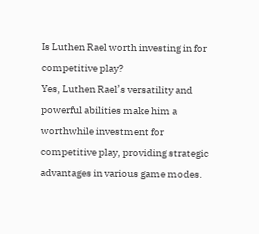Is Luthen Rael worth investing in for competitive play?
Yes, Luthen Rael’s versatility and powerful abilities make him a worthwhile investment for competitive play, providing strategic advantages in various game modes.